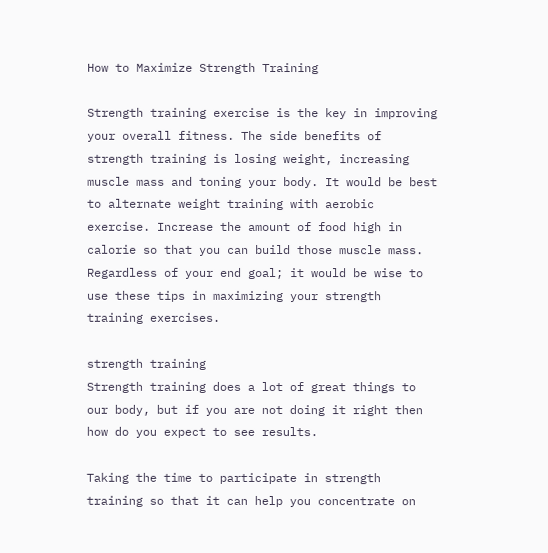How to Maximize Strength Training

Strength training exercise is the key in improving your overall fitness. The side benefits of strength training is losing weight, increasing muscle mass and toning your body. It would be best to alternate weight training with aerobic exercise. Increase the amount of food high in calorie so that you can build those muscle mass. Regardless of your end goal; it would be wise to use these tips in maximizing your strength training exercises.

strength training
Strength training does a lot of great things to our body, but if you are not doing it right then how do you expect to see results.

Taking the time to participate in strength training so that it can help you concentrate on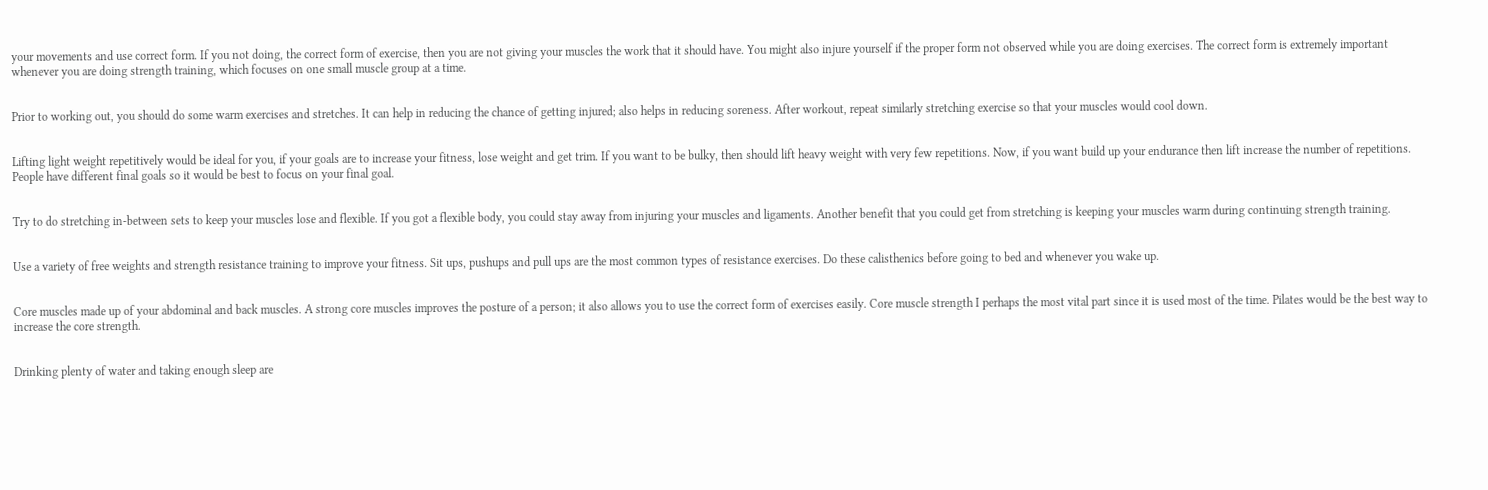your movements and use correct form. If you not doing, the correct form of exercise, then you are not giving your muscles the work that it should have. You might also injure yourself if the proper form not observed while you are doing exercises. The correct form is extremely important whenever you are doing strength training, which focuses on one small muscle group at a time.


Prior to working out, you should do some warm exercises and stretches. It can help in reducing the chance of getting injured; also helps in reducing soreness. After workout, repeat similarly stretching exercise so that your muscles would cool down.


Lifting light weight repetitively would be ideal for you, if your goals are to increase your fitness, lose weight and get trim. If you want to be bulky, then should lift heavy weight with very few repetitions. Now, if you want build up your endurance then lift increase the number of repetitions. People have different final goals so it would be best to focus on your final goal.


Try to do stretching in-between sets to keep your muscles lose and flexible. If you got a flexible body, you could stay away from injuring your muscles and ligaments. Another benefit that you could get from stretching is keeping your muscles warm during continuing strength training.


Use a variety of free weights and strength resistance training to improve your fitness. Sit ups, pushups and pull ups are the most common types of resistance exercises. Do these calisthenics before going to bed and whenever you wake up.


Core muscles made up of your abdominal and back muscles. A strong core muscles improves the posture of a person; it also allows you to use the correct form of exercises easily. Core muscle strength I perhaps the most vital part since it is used most of the time. Pilates would be the best way to increase the core strength.


Drinking plenty of water and taking enough sleep are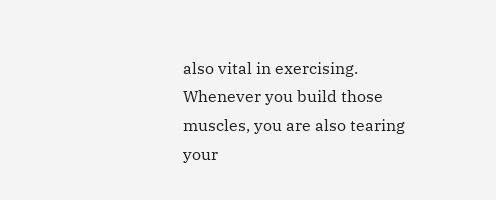also vital in exercising. Whenever you build those muscles, you are also tearing your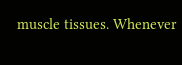muscle tissues. Whenever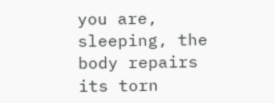you are, sleeping, the body repairs its torn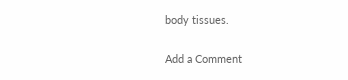body tissues.

Add a Comment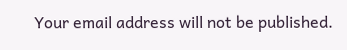Your email address will not be published.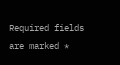Required fields are marked *